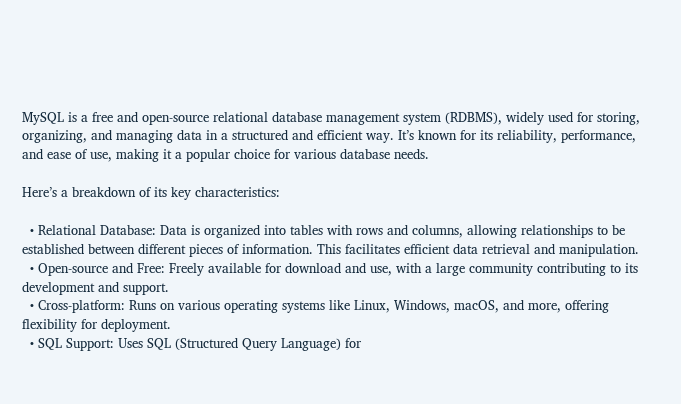MySQL is a free and open-source relational database management system (RDBMS), widely used for storing, organizing, and managing data in a structured and efficient way. It’s known for its reliability, performance, and ease of use, making it a popular choice for various database needs.

Here’s a breakdown of its key characteristics:

  • Relational Database: Data is organized into tables with rows and columns, allowing relationships to be established between different pieces of information. This facilitates efficient data retrieval and manipulation.
  • Open-source and Free: Freely available for download and use, with a large community contributing to its development and support.
  • Cross-platform: Runs on various operating systems like Linux, Windows, macOS, and more, offering flexibility for deployment.
  • SQL Support: Uses SQL (Structured Query Language) for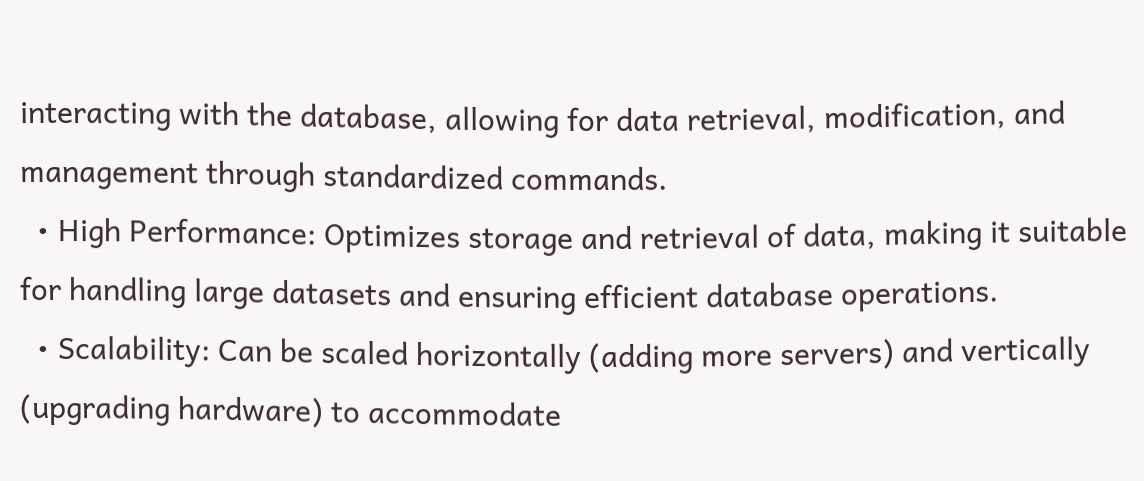interacting with the database, allowing for data retrieval, modification, and management through standardized commands.
  • High Performance: Optimizes storage and retrieval of data, making it suitable for handling large datasets and ensuring efficient database operations.
  • Scalability: Can be scaled horizontally (adding more servers) and vertically (upgrading hardware) to accommodate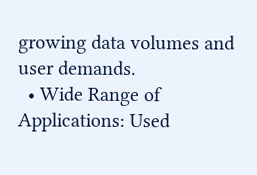growing data volumes and user demands.
  • Wide Range of Applications: Used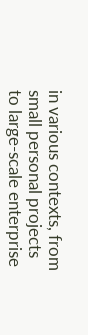in various contexts, from small personal projects to large-scale enterprise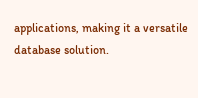applications, making it a versatile database solution.